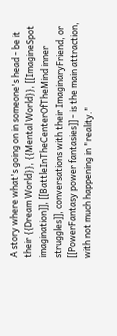A story where what's going on in someone's head - be it their {{Dream World}}, {{Mental World}}, [[ImagineSpot imagination]], [[BattleInTheCenterOfTheMind inner struggles]], conversations with their ImaginaryFriend, or [[PowerFantasy power fantasies]] - is the main attraction, with not much happening in "reality."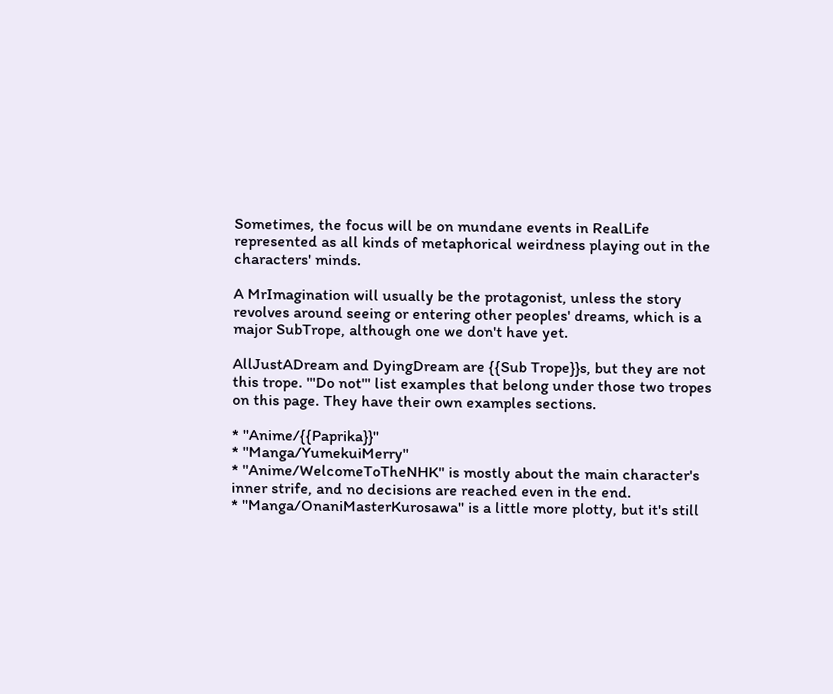Sometimes, the focus will be on mundane events in RealLife represented as all kinds of metaphorical weirdness playing out in the characters' minds.

A MrImagination will usually be the protagonist, unless the story revolves around seeing or entering other peoples' dreams, which is a major SubTrope, although one we don't have yet.

AllJustADream and DyingDream are {{Sub Trope}}s, but they are not this trope. '''Do not''' list examples that belong under those two tropes on this page. They have their own examples sections.

* ''Anime/{{Paprika}}''
* ''Manga/YumekuiMerry''
* ''Anime/WelcomeToTheNHK'' is mostly about the main character's inner strife, and no decisions are reached even in the end.
* ''Manga/OnaniMasterKurosawa'' is a little more plotty, but it's still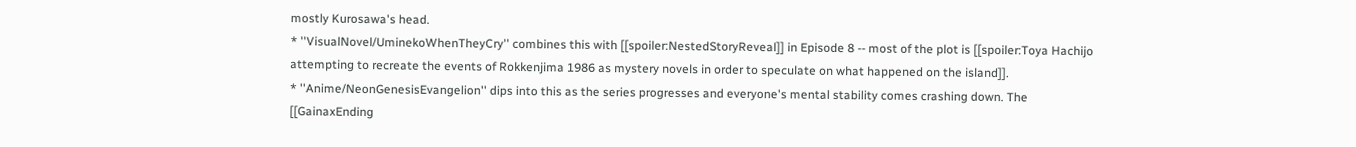mostly Kurosawa's head.
* ''VisualNovel/UminekoWhenTheyCry'' combines this with [[spoiler:NestedStoryReveal]] in Episode 8 -- most of the plot is [[spoiler:Toya Hachijo attempting to recreate the events of Rokkenjima 1986 as mystery novels in order to speculate on what happened on the island]].
* ''Anime/NeonGenesisEvangelion'' dips into this as the series progresses and everyone's mental stability comes crashing down. The [[GainaxEnding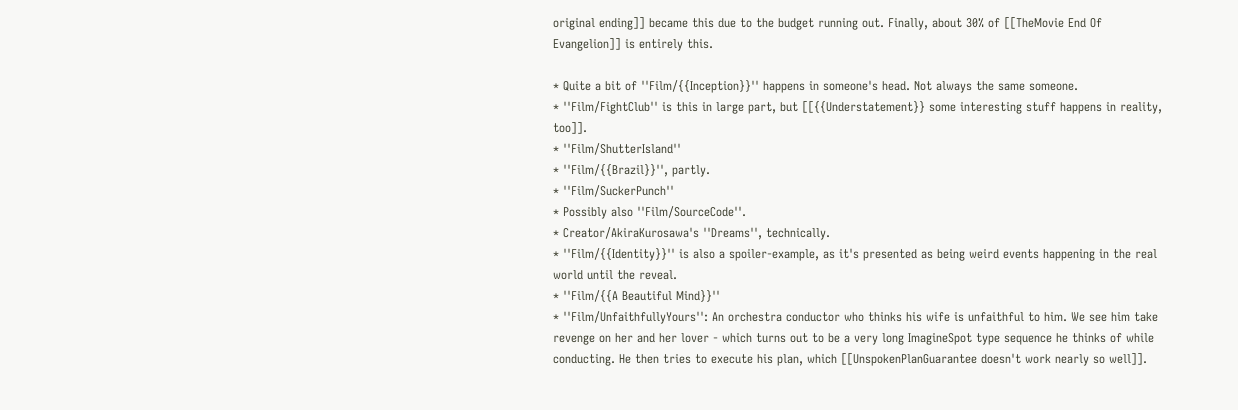original ending]] became this due to the budget running out. Finally, about 30% of [[TheMovie End Of Evangelion]] is entirely this.

* Quite a bit of ''Film/{{Inception}}'' happens in someone's head. Not always the same someone.
* ''Film/FightClub'' is this in large part, but [[{{Understatement}} some interesting stuff happens in reality, too]].
* ''Film/ShutterIsland''
* ''Film/{{Brazil}}'', partly.
* ''Film/SuckerPunch''
* Possibly also ''Film/SourceCode''.
* Creator/AkiraKurosawa's ''Dreams'', technically.
* ''Film/{{Identity}}'' is also a spoiler-example, as it's presented as being weird events happening in the real world until the reveal.
* ''Film/{{A Beautiful Mind}}''
* ''Film/UnfaithfullyYours'': An orchestra conductor who thinks his wife is unfaithful to him. We see him take revenge on her and her lover - which turns out to be a very long ImagineSpot type sequence he thinks of while conducting. He then tries to execute his plan, which [[UnspokenPlanGuarantee doesn't work nearly so well]].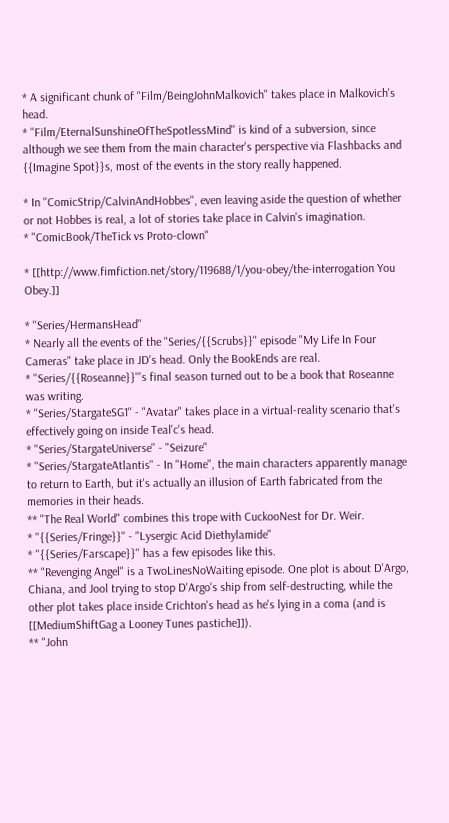* A significant chunk of ''Film/BeingJohnMalkovich'' takes place in Malkovich's head.
* ''Film/EternalSunshineOfTheSpotlessMind'' is kind of a subversion, since although we see them from the main character's perspective via Flashbacks and {{Imagine Spot}}s, most of the events in the story really happened.

* In ''ComicStrip/CalvinAndHobbes'', even leaving aside the question of whether or not Hobbes is real, a lot of stories take place in Calvin's imagination.
* "ComicBook/TheTick vs Proto-clown"

* [[http://www.fimfiction.net/story/119688/1/you-obey/the-interrogation You Obey.]]

* ''Series/HermansHead''
* Nearly all the events of the ''Series/{{Scrubs}}'' episode "My Life In Four Cameras" take place in JD's head. Only the BookEnds are real.
* ''Series/{{Roseanne}}'''s final season turned out to be a book that Roseanne was writing.
* ''Series/StargateSG1'' - "Avatar" takes place in a virtual-reality scenario that's effectively going on inside Teal'c's head.
* ''Series/StargateUniverse'' - "Seizure"
* ''Series/StargateAtlantis'' - In "Home", the main characters apparently manage to return to Earth, but it's actually an illusion of Earth fabricated from the memories in their heads.
** "The Real World" combines this trope with CuckooNest for Dr. Weir.
* ''{{Series/Fringe}}'' - "Lysergic Acid Diethylamide"
* ''{{Series/Farscape}}'' has a few episodes like this.
** "Revenging Angel" is a TwoLinesNoWaiting episode. One plot is about D'Argo, Chiana, and Jool trying to stop D'Argo's ship from self-destructing, while the other plot takes place inside Crichton's head as he's lying in a coma (and is [[MediumShiftGag a Looney Tunes pastiche]]).
** "John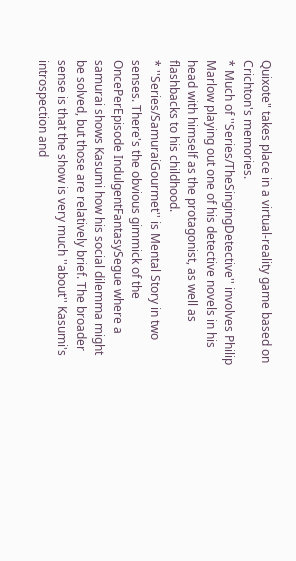Quixote" takes place in a virtual-reality game based on Crichton's memories.
* Much of ''Series/TheSingingDetective'' involves Philip Marlow playing out one of his detective novels in his head with himself as the protagonist, as well as flashbacks to his childhood.
* ''Series/SamuraiGourmet'' is Mental Story in two senses. There's the obvious gimmick of the OncePerEpisode IndulgentFantasySegue where a samurai shows Kasumi how his social dilemma might be solved, but those are relatively brief. The broader sense is that the show is very much ''about'' Kasumi's introspection and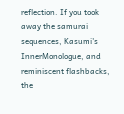reflection. If you took away the samurai sequences, Kasumi's InnerMonologue, and reminiscent flashbacks, the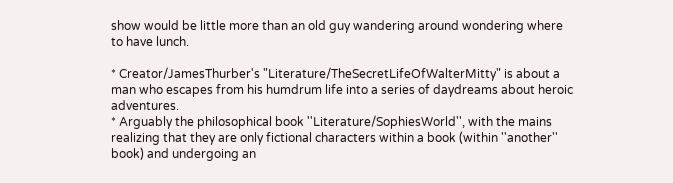show would be little more than an old guy wandering around wondering where to have lunch.

* Creator/JamesThurber's "Literature/TheSecretLifeOfWalterMitty" is about a man who escapes from his humdrum life into a series of daydreams about heroic adventures.
* Arguably the philosophical book ''Literature/SophiesWorld'', with the mains realizing that they are only fictional characters within a book (within ''another'' book) and undergoing an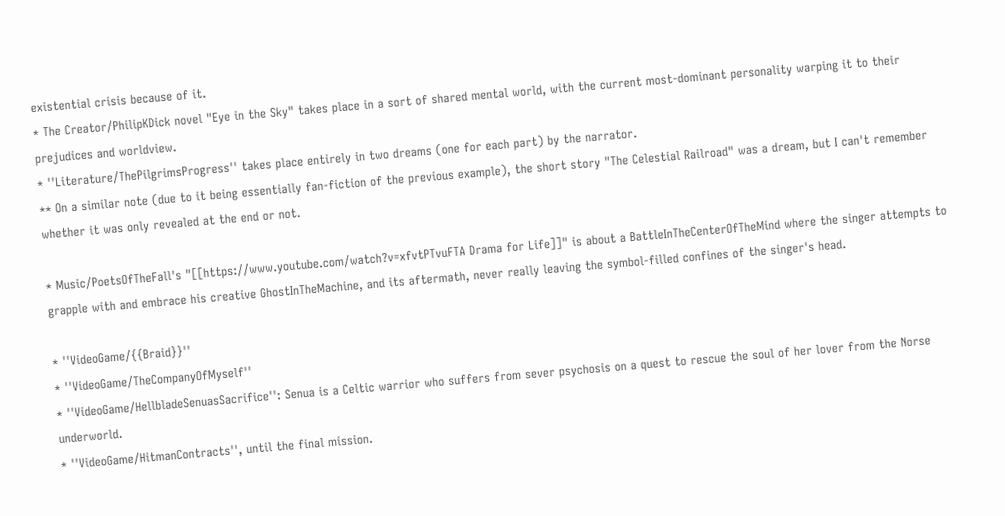existential crisis because of it.
* The Creator/PhilipKDick novel "Eye in the Sky" takes place in a sort of shared mental world, with the current most-dominant personality warping it to their prejudices and worldview.
* ''Literature/ThePilgrimsProgress'' takes place entirely in two dreams (one for each part) by the narrator.
** On a similar note (due to it being essentially fan-fiction of the previous example), the short story "The Celestial Railroad" was a dream, but I can't remember whether it was only revealed at the end or not.

* Music/PoetsOfTheFall's "[[https://www.youtube.com/watch?v=xfvtPTvuFTA Drama for Life]]" is about a BattleInTheCenterOfTheMind where the singer attempts to grapple with and embrace his creative GhostInTheMachine, and its aftermath, never really leaving the symbol-filled confines of the singer's head.

* ''VideoGame/{{Braid}}''
* ''VideoGame/TheCompanyOfMyself''
* ''VideoGame/HellbladeSenuasSacrifice'': Senua is a Celtic warrior who suffers from sever psychosis on a quest to rescue the soul of her lover from the Norse underworld.
* ''VideoGame/HitmanContracts'', until the final mission.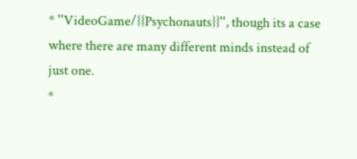* ''VideoGame/{{Psychonauts}}'', though its a case where there are many different minds instead of just one.
*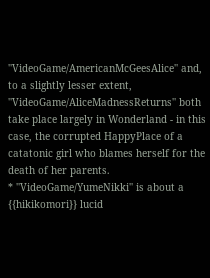''VideoGame/AmericanMcGeesAlice'' and, to a slightly lesser extent, ''VideoGame/AliceMadnessReturns'' both take place largely in Wonderland - in this case, the corrupted HappyPlace of a catatonic girl who blames herself for the death of her parents.
* ''VideoGame/YumeNikki'' is about a {{hikikomori}} lucid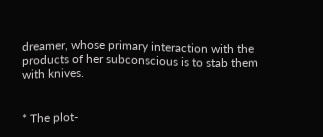dreamer, whose primary interaction with the products of her subconscious is to stab them with knives.


* The plot-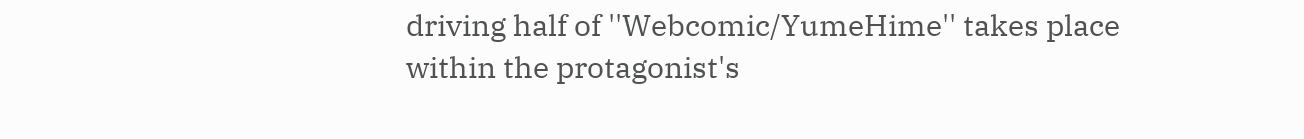driving half of ''Webcomic/YumeHime'' takes place within the protagonist's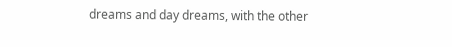dreams and day dreams, with the other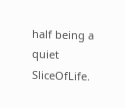half being a quiet SliceOfLife.